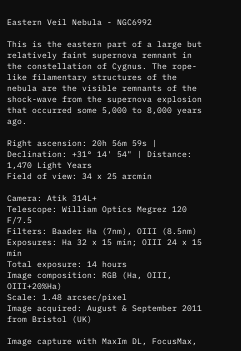Eastern Veil Nebula - NGC6992

This is the eastern part of a large but relatively faint supernova remnant in the constellation of Cygnus. The rope-like filamentary structures of the nebula are the visible remnants of the shock-wave from the supernova explosion that occurred some 5,000 to 8,000 years ago.

Right ascension: 20h 56m 59s | Declination: +31° 14' 54" | Distance: 1,470 Light Years
Field of view: 34 x 25 arcmin

Camera: Atik 314L+
Telescope: William Optics Megrez 120 F/7.5
Filters: Baader Ha (7nm), OIII (8.5nm)
Exposures: Ha 32 x 15 min; OIII 24 x 15 min
Total exposure: 14 hours
Image composition: RGB (Ha, OIII, OIII+20%Ha)
Scale: 1.48 arcsec/pixel
Image acquired: August & September 2011 from Bristol (UK)

Image capture with MaxIm DL, FocusMax,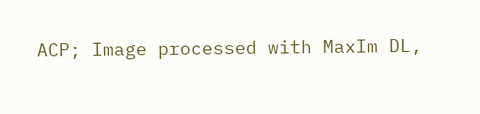ACP; Image processed with MaxIm DL,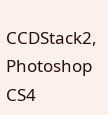CCDStack2, Photoshop CS4